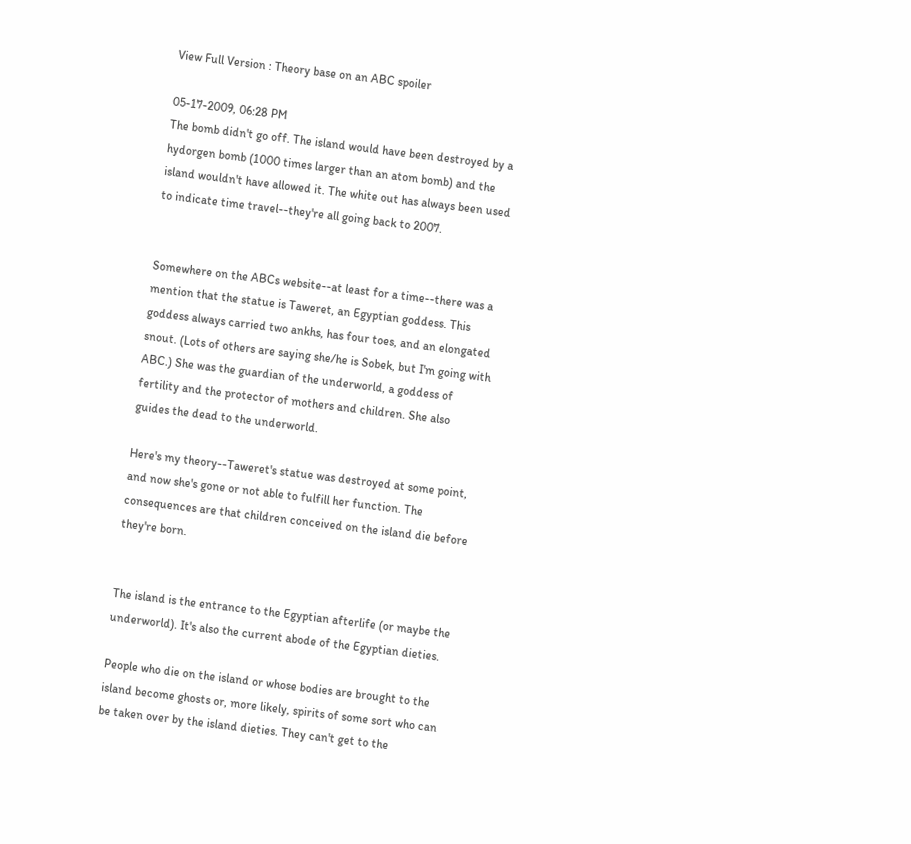View Full Version : Theory base on an ABC spoiler

05-17-2009, 06:28 PM
The bomb didn't go off. The island would have been destroyed by a hydorgen bomb (1000 times larger than an atom bomb) and the island wouldn't have allowed it. The white out has always been used to indicate time travel--they're all going back to 2007.


Somewhere on the ABCs website--at least for a time--there was a mention that the statue is Taweret, an Egyptian goddess. This goddess always carried two ankhs, has four toes, and an elongated snout. (Lots of others are saying she/he is Sobek, but I'm going with ABC.) She was the guardian of the underworld, a goddess of fertility and the protector of mothers and children. She also guides the dead to the underworld.

Here's my theory--Taweret's statue was destroyed at some point, and now she's gone or not able to fulfill her function. The consequences are that children conceived on the island die before they're born.


The island is the entrance to the Egyptian afterlife (or maybe the underworld). It's also the current abode of the Egyptian dieties.

People who die on the island or whose bodies are brought to the island become ghosts or, more likely, spirits of some sort who can be taken over by the island dieties. They can't get to the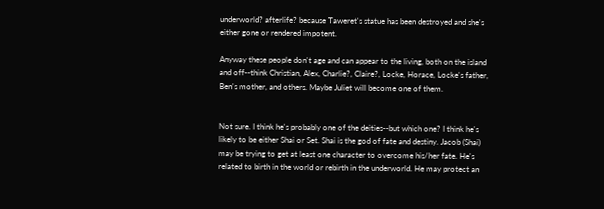underworld? afterlife? because Taweret's statue has been destroyed and she's either gone or rendered impotent.

Anyway these people don't age and can appear to the living, both on the island and off--think Christian, Alex, Charlie?, Claire?, Locke, Horace, Locke's father, Ben's mother, and others. Maybe Juliet will become one of them.


Not sure. I think he's probably one of the deities--but which one? I think he's likely to be either Shai or Set. Shai is the god of fate and destiny. Jacob (Shai) may be trying to get at least one character to overcome his/her fate. He's related to birth in the world or rebirth in the underworld. He may protect an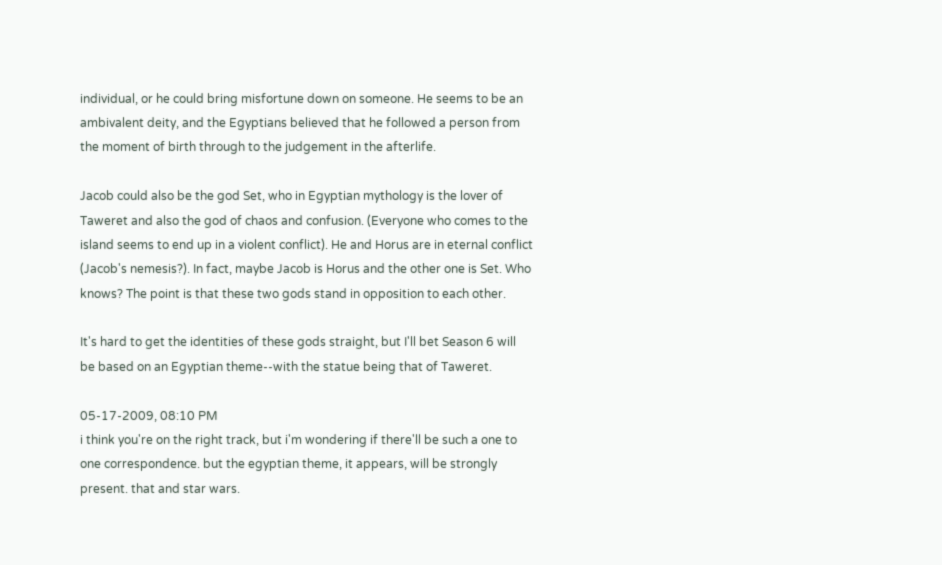individual, or he could bring misfortune down on someone. He seems to be an ambivalent deity, and the Egyptians believed that he followed a person from the moment of birth through to the judgement in the afterlife.

Jacob could also be the god Set, who in Egyptian mythology is the lover of Taweret and also the god of chaos and confusion. (Everyone who comes to the island seems to end up in a violent conflict). He and Horus are in eternal conflict (Jacob's nemesis?). In fact, maybe Jacob is Horus and the other one is Set. Who knows? The point is that these two gods stand in opposition to each other.

It's hard to get the identities of these gods straight, but I'll bet Season 6 will be based on an Egyptian theme--with the statue being that of Taweret.

05-17-2009, 08:10 PM
i think you're on the right track, but i'm wondering if there'll be such a one to one correspondence. but the egyptian theme, it appears, will be strongly present. that and star wars.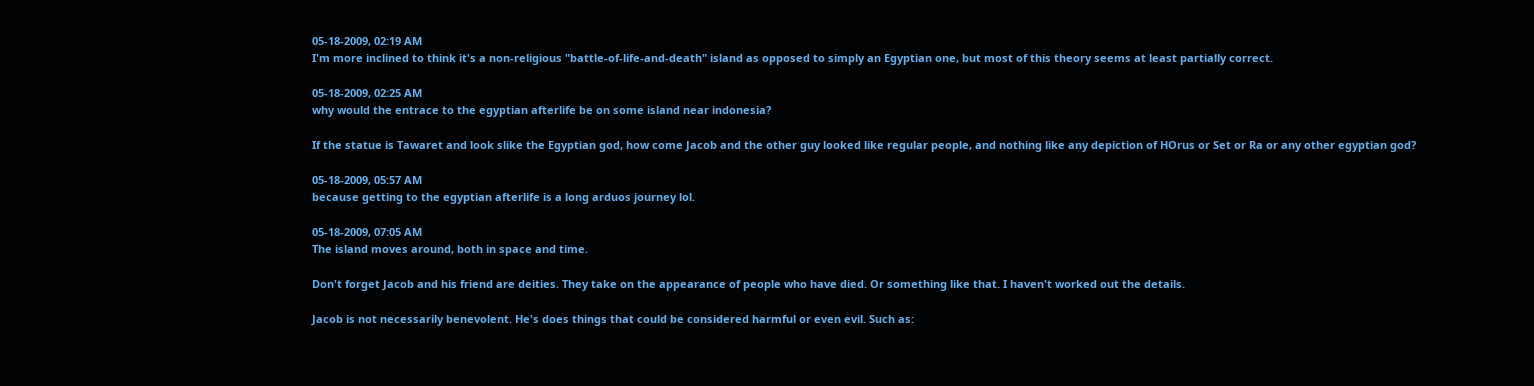05-18-2009, 02:19 AM
I'm more inclined to think it's a non-religious "battle-of-life-and-death" island as opposed to simply an Egyptian one, but most of this theory seems at least partially correct.

05-18-2009, 02:25 AM
why would the entrace to the egyptian afterlife be on some island near indonesia?

If the statue is Tawaret and look slike the Egyptian god, how come Jacob and the other guy looked like regular people, and nothing like any depiction of HOrus or Set or Ra or any other egyptian god?

05-18-2009, 05:57 AM
because getting to the egyptian afterlife is a long arduos journey lol.

05-18-2009, 07:05 AM
The island moves around, both in space and time.

Don't forget Jacob and his friend are deities. They take on the appearance of people who have died. Or something like that. I haven't worked out the details.

Jacob is not necessarily benevolent. He's does things that could be considered harmful or even evil. Such as: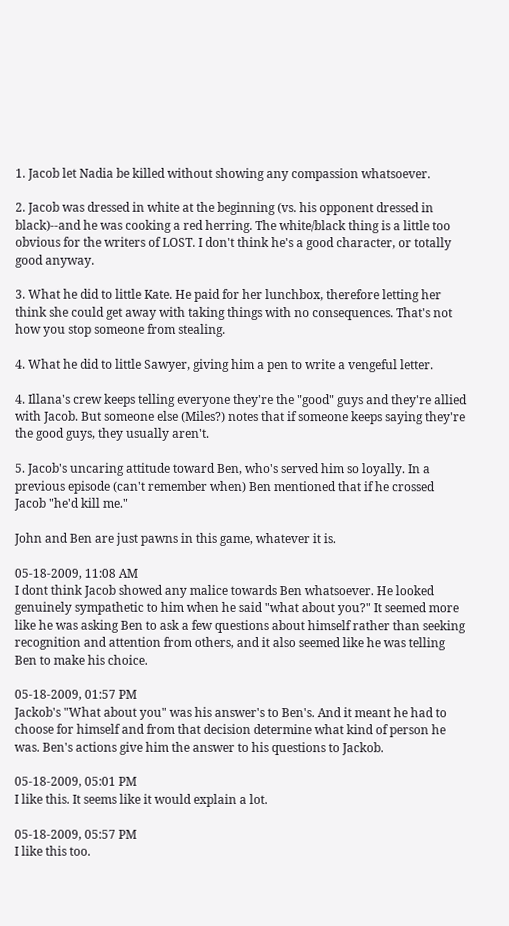1. Jacob let Nadia be killed without showing any compassion whatsoever.

2. Jacob was dressed in white at the beginning (vs. his opponent dressed in black)--and he was cooking a red herring. The white/black thing is a little too obvious for the writers of LOST. I don't think he's a good character, or totally good anyway.

3. What he did to little Kate. He paid for her lunchbox, therefore letting her think she could get away with taking things with no consequences. That's not how you stop someone from stealing.

4. What he did to little Sawyer, giving him a pen to write a vengeful letter.

4. Illana's crew keeps telling everyone they're the "good" guys and they're allied with Jacob. But someone else (Miles?) notes that if someone keeps saying they're the good guys, they usually aren't.

5. Jacob's uncaring attitude toward Ben, who's served him so loyally. In a previous episode (can't remember when) Ben mentioned that if he crossed Jacob "he'd kill me."

John and Ben are just pawns in this game, whatever it is.

05-18-2009, 11:08 AM
I dont think Jacob showed any malice towards Ben whatsoever. He looked genuinely sympathetic to him when he said "what about you?" It seemed more like he was asking Ben to ask a few questions about himself rather than seeking recognition and attention from others, and it also seemed like he was telling Ben to make his choice.

05-18-2009, 01:57 PM
Jackob's "What about you" was his answer's to Ben's. And it meant he had to choose for himself and from that decision determine what kind of person he was. Ben's actions give him the answer to his questions to Jackob.

05-18-2009, 05:01 PM
I like this. It seems like it would explain a lot.

05-18-2009, 05:57 PM
I like this too.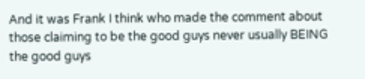And it was Frank I think who made the comment about those claiming to be the good guys never usually BEING the good guys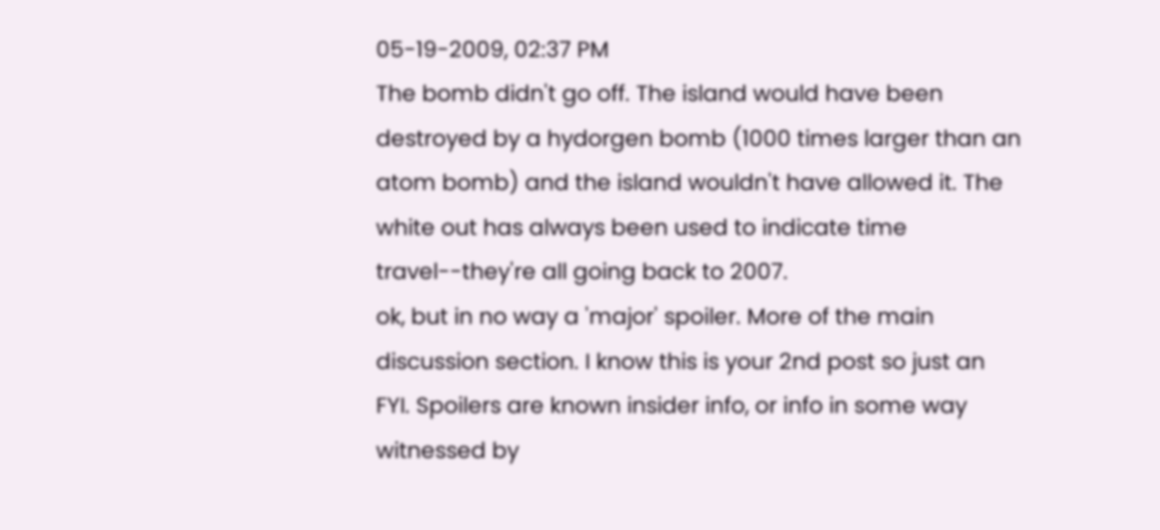05-19-2009, 02:37 PM
The bomb didn't go off. The island would have been destroyed by a hydorgen bomb (1000 times larger than an atom bomb) and the island wouldn't have allowed it. The white out has always been used to indicate time travel--they're all going back to 2007.
ok, but in no way a 'major' spoiler. More of the main discussion section. I know this is your 2nd post so just an FYI. Spoilers are known insider info, or info in some way witnessed by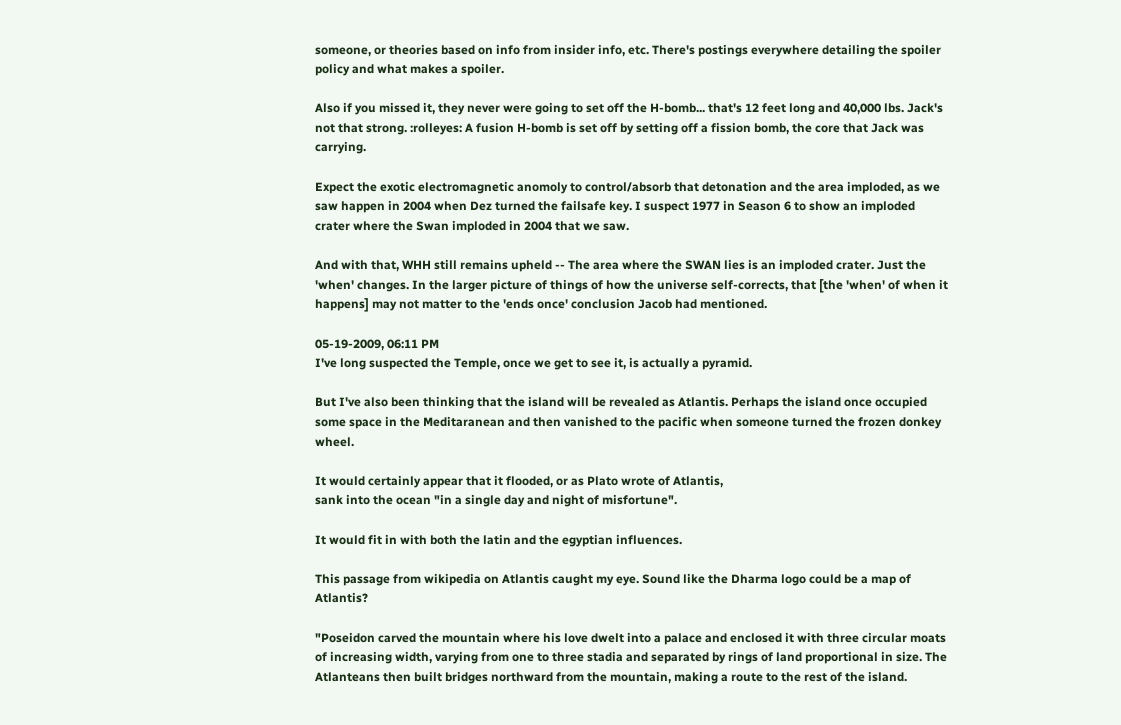someone, or theories based on info from insider info, etc. There's postings everywhere detailing the spoiler policy and what makes a spoiler.

Also if you missed it, they never were going to set off the H-bomb... that's 12 feet long and 40,000 lbs. Jack's not that strong. :rolleyes: A fusion H-bomb is set off by setting off a fission bomb, the core that Jack was carrying.

Expect the exotic electromagnetic anomoly to control/absorb that detonation and the area imploded, as we saw happen in 2004 when Dez turned the failsafe key. I suspect 1977 in Season 6 to show an imploded crater where the Swan imploded in 2004 that we saw.

And with that, WHH still remains upheld -- The area where the SWAN lies is an imploded crater. Just the 'when' changes. In the larger picture of things of how the universe self-corrects, that [the 'when' of when it happens] may not matter to the 'ends once' conclusion Jacob had mentioned.

05-19-2009, 06:11 PM
I've long suspected the Temple, once we get to see it, is actually a pyramid.

But I've also been thinking that the island will be revealed as Atlantis. Perhaps the island once occupied some space in the Meditaranean and then vanished to the pacific when someone turned the frozen donkey wheel.

It would certainly appear that it flooded, or as Plato wrote of Atlantis,
sank into the ocean "in a single day and night of misfortune".

It would fit in with both the latin and the egyptian influences.

This passage from wikipedia on Atlantis caught my eye. Sound like the Dharma logo could be a map of Atlantis?

"Poseidon carved the mountain where his love dwelt into a palace and enclosed it with three circular moats of increasing width, varying from one to three stadia and separated by rings of land proportional in size. The Atlanteans then built bridges northward from the mountain, making a route to the rest of the island.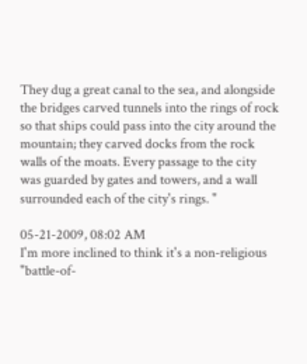They dug a great canal to the sea, and alongside the bridges carved tunnels into the rings of rock so that ships could pass into the city around the mountain; they carved docks from the rock walls of the moats. Every passage to the city was guarded by gates and towers, and a wall surrounded each of the city's rings. "

05-21-2009, 08:02 AM
I'm more inclined to think it's a non-religious "battle-of-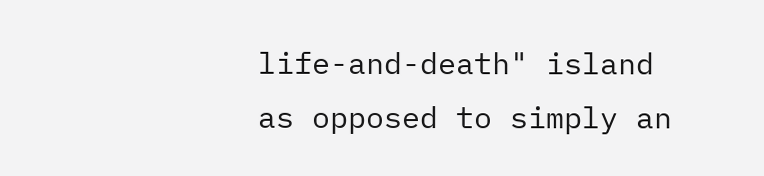life-and-death" island as opposed to simply an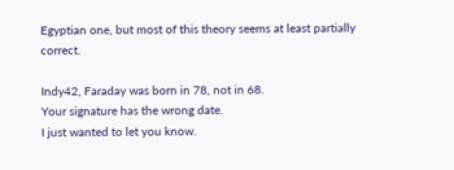Egyptian one, but most of this theory seems at least partially correct.

Indy42, Faraday was born in 78, not in 68.
Your signature has the wrong date.
I just wanted to let you know.